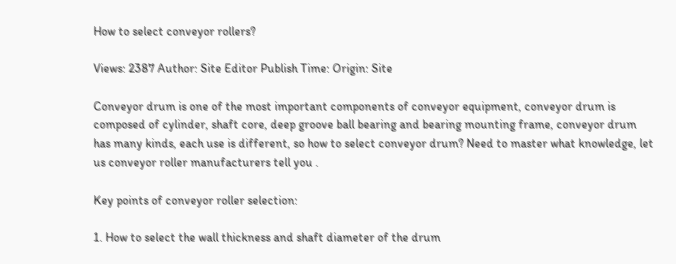How to select conveyor rollers?

Views: 2387 Author: Site Editor Publish Time: Origin: Site

Conveyor drum is one of the most important components of conveyor equipment, conveyor drum is composed of cylinder, shaft core, deep groove ball bearing and bearing mounting frame, conveyor drum has many kinds, each use is different, so how to select conveyor drum? Need to master what knowledge, let us conveyor roller manufacturers tell you .

Key points of conveyor roller selection:

1. How to select the wall thickness and shaft diameter of the drum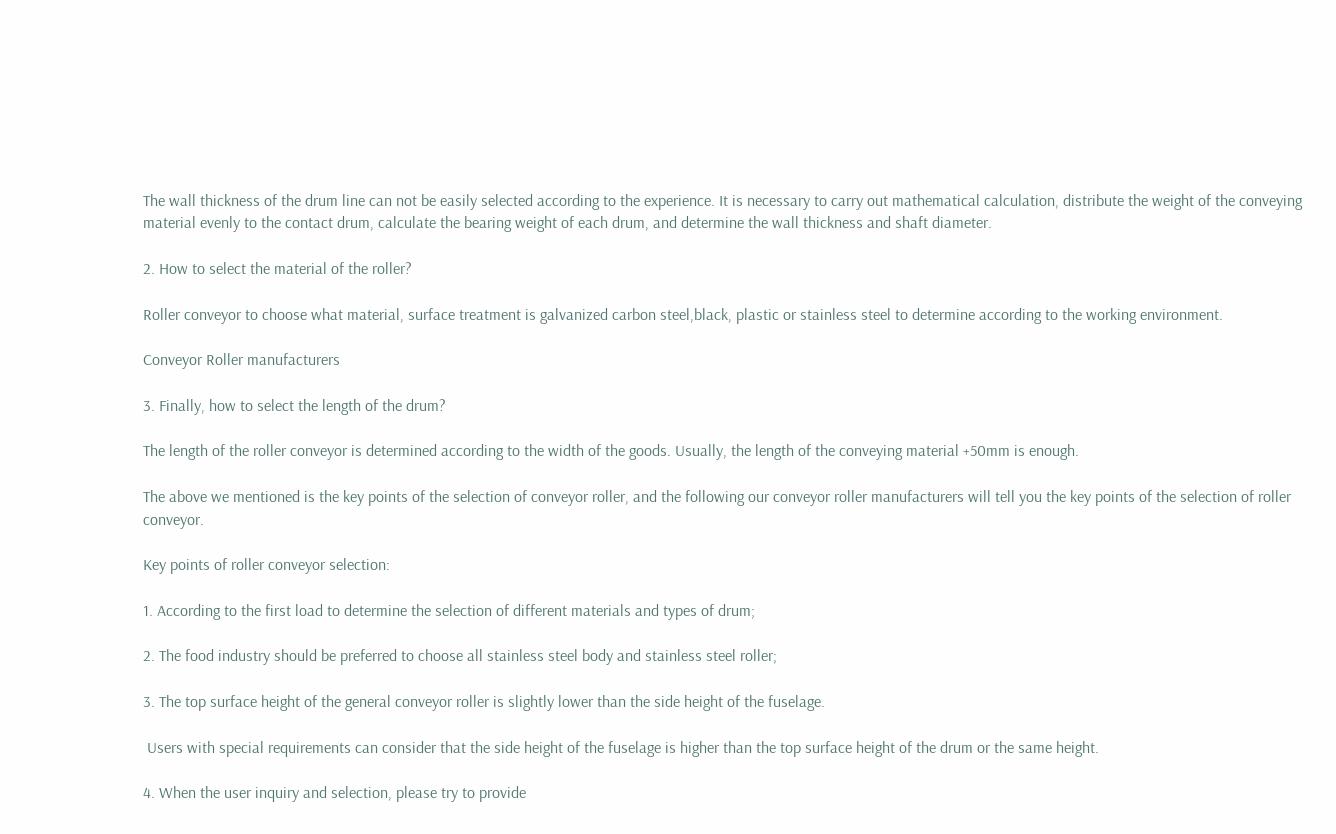The wall thickness of the drum line can not be easily selected according to the experience. It is necessary to carry out mathematical calculation, distribute the weight of the conveying material evenly to the contact drum, calculate the bearing weight of each drum, and determine the wall thickness and shaft diameter.

2. How to select the material of the roller?

Roller conveyor to choose what material, surface treatment is galvanized carbon steel,black, plastic or stainless steel to determine according to the working environment.

Conveyor Roller manufacturers

3. Finally, how to select the length of the drum?

The length of the roller conveyor is determined according to the width of the goods. Usually, the length of the conveying material +50mm is enough.

The above we mentioned is the key points of the selection of conveyor roller, and the following our conveyor roller manufacturers will tell you the key points of the selection of roller conveyor.

Key points of roller conveyor selection:

1. According to the first load to determine the selection of different materials and types of drum;

2. The food industry should be preferred to choose all stainless steel body and stainless steel roller;

3. The top surface height of the general conveyor roller is slightly lower than the side height of the fuselage.

 Users with special requirements can consider that the side height of the fuselage is higher than the top surface height of the drum or the same height.

4. When the user inquiry and selection, please try to provide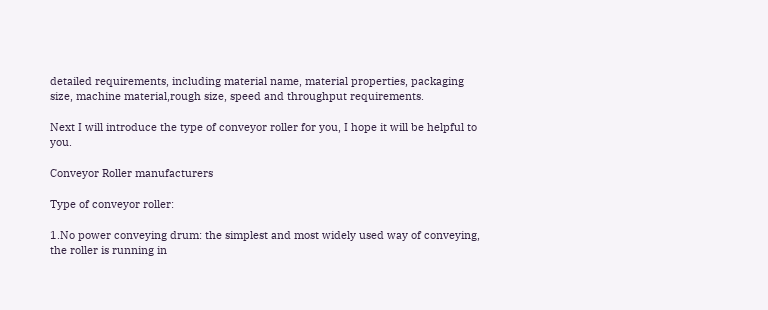detailed requirements, including material name, material properties, packaging size, machine material,rough size, speed and throughput requirements.

Next I will introduce the type of conveyor roller for you, I hope it will be helpful to you.

Conveyor Roller manufacturers

Type of conveyor roller:

1.No power conveying drum: the simplest and most widely used way of conveying, the roller is running in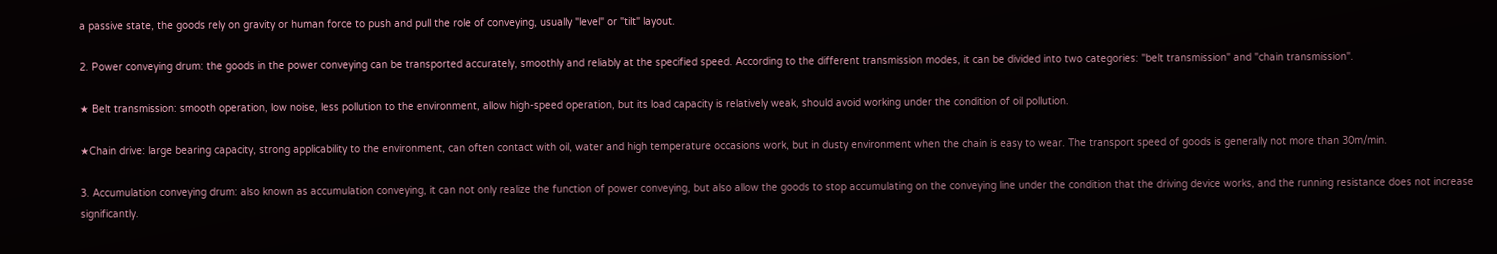a passive state, the goods rely on gravity or human force to push and pull the role of conveying, usually "level" or "tilt" layout.

2. Power conveying drum: the goods in the power conveying can be transported accurately, smoothly and reliably at the specified speed. According to the different transmission modes, it can be divided into two categories: "belt transmission" and "chain transmission".

★ Belt transmission: smooth operation, low noise, less pollution to the environment, allow high-speed operation, but its load capacity is relatively weak, should avoid working under the condition of oil pollution.

★Chain drive: large bearing capacity, strong applicability to the environment, can often contact with oil, water and high temperature occasions work, but in dusty environment when the chain is easy to wear. The transport speed of goods is generally not more than 30m/min.

3. Accumulation conveying drum: also known as accumulation conveying, it can not only realize the function of power conveying, but also allow the goods to stop accumulating on the conveying line under the condition that the driving device works, and the running resistance does not increase significantly.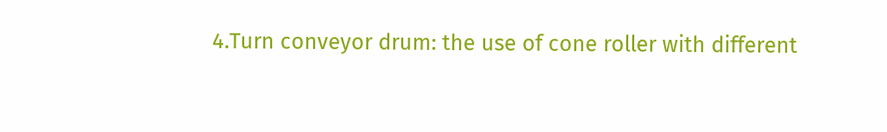4.Turn conveyor drum: the use of cone roller with different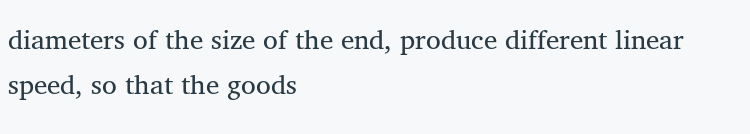diameters of the size of the end, produce different linear speed, so that the goods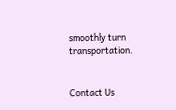smoothly turn transportation.


Contact Us